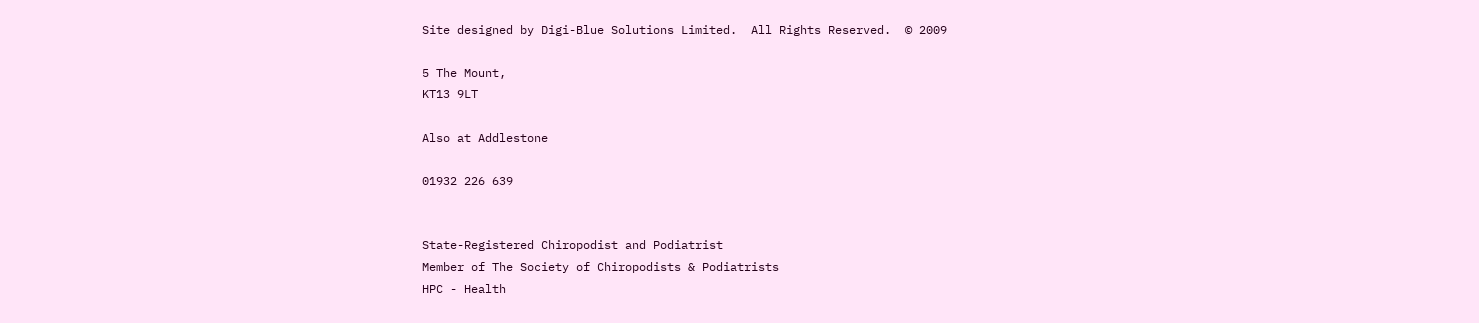Site designed by Digi-Blue Solutions Limited.  All Rights Reserved.  © 2009

5 The Mount,
KT13 9LT

Also at Addlestone

01932 226 639


State-Registered Chiropodist and Podiatrist
Member of The Society of Chiropodists & Podiatrists
HPC - Health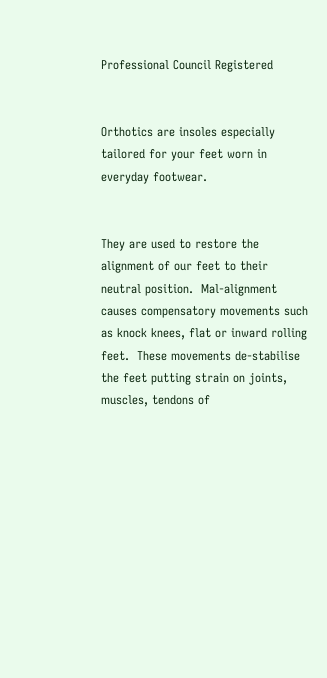Professional Council Registered


Orthotics are insoles especially tailored for your feet worn in everyday footwear.


They are used to restore the alignment of our feet to their neutral position.  Mal-alignment causes compensatory movements such as knock knees, flat or inward rolling feet.  These movements de-stabilise the feet putting strain on joints, muscles, tendons of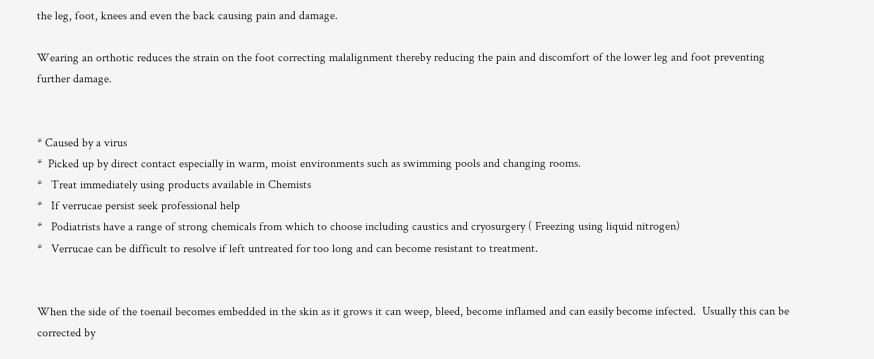the leg, foot, knees and even the back causing pain and damage.

Wearing an orthotic reduces the strain on the foot correcting malalignment thereby reducing the pain and discomfort of the lower leg and foot preventing further damage.


* Caused by a virus
*  Picked up by direct contact especially in warm, moist environments such as swimming pools and changing rooms.
*   Treat immediately using products available in Chemists
*   If verrucae persist seek professional help
*   Podiatrists have a range of strong chemicals from which to choose including caustics and cryosurgery ( Freezing using liquid nitrogen)
*   Verrucae can be difficult to resolve if left untreated for too long and can become resistant to treatment.


When the side of the toenail becomes embedded in the skin as it grows it can weep, bleed, become inflamed and can easily become infected.  Usually this can be corrected by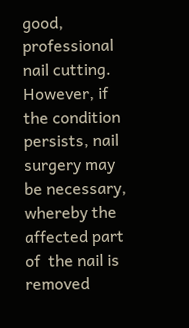good, professional nail cutting.  However, if the condition persists, nail surgery may be necessary, whereby the affected part of  the nail is removed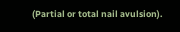(Partial or total nail avulsion).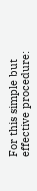For this simple but effective procedure: